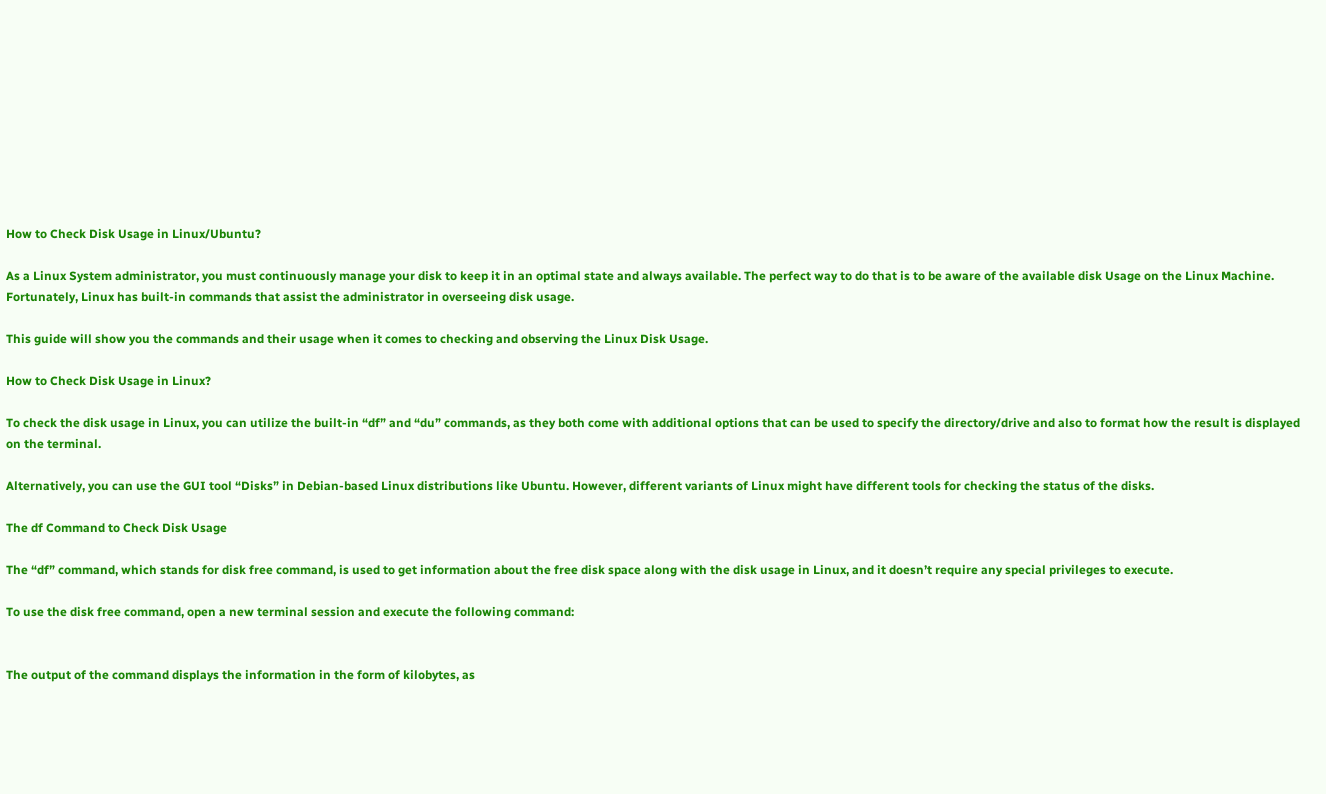How to Check Disk Usage in Linux/Ubuntu?

As a Linux System administrator, you must continuously manage your disk to keep it in an optimal state and always available. The perfect way to do that is to be aware of the available disk Usage on the Linux Machine. Fortunately, Linux has built-in commands that assist the administrator in overseeing disk usage.

This guide will show you the commands and their usage when it comes to checking and observing the Linux Disk Usage.

How to Check Disk Usage in Linux?

To check the disk usage in Linux, you can utilize the built-in “df” and “du” commands, as they both come with additional options that can be used to specify the directory/drive and also to format how the result is displayed on the terminal.

Alternatively, you can use the GUI tool “Disks” in Debian-based Linux distributions like Ubuntu. However, different variants of Linux might have different tools for checking the status of the disks.

The df Command to Check Disk Usage

The “df” command, which stands for disk free command, is used to get information about the free disk space along with the disk usage in Linux, and it doesn’t require any special privileges to execute.

To use the disk free command, open a new terminal session and execute the following command:


The output of the command displays the information in the form of kilobytes, as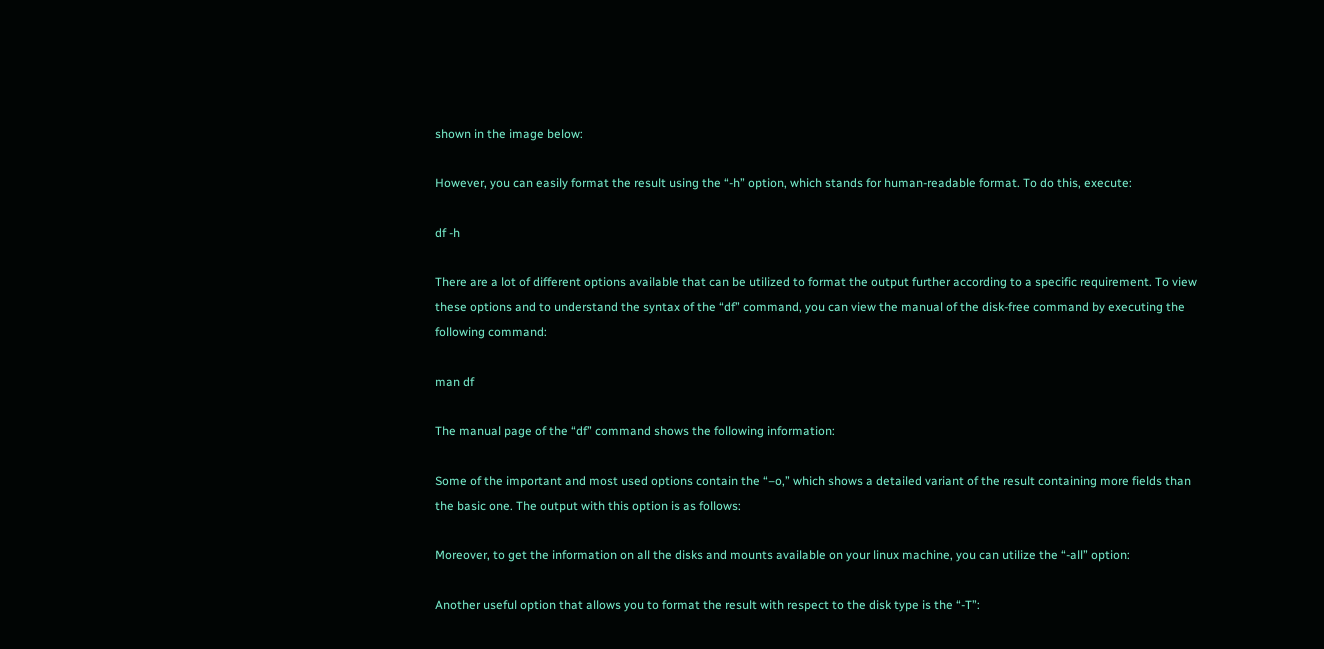shown in the image below:

However, you can easily format the result using the “-h” option, which stands for human-readable format. To do this, execute:

df -h

There are a lot of different options available that can be utilized to format the output further according to a specific requirement. To view these options and to understand the syntax of the “df” command, you can view the manual of the disk-free command by executing the following command:

man df

The manual page of the “df” command shows the following information:

Some of the important and most used options contain the “–o,” which shows a detailed variant of the result containing more fields than the basic one. The output with this option is as follows:

Moreover, to get the information on all the disks and mounts available on your linux machine, you can utilize the “-all” option:

Another useful option that allows you to format the result with respect to the disk type is the “-T”: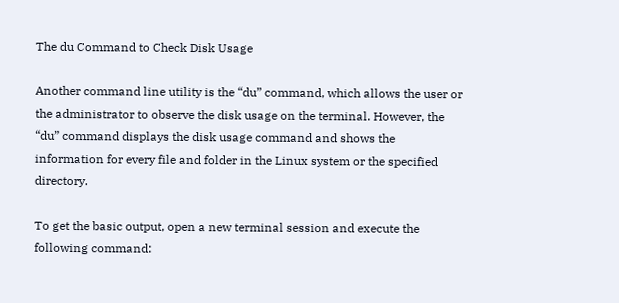The du Command to Check Disk Usage

Another command line utility is the “du” command, which allows the user or the administrator to observe the disk usage on the terminal. However, the “du” command displays the disk usage command and shows the information for every file and folder in the Linux system or the specified directory.

To get the basic output, open a new terminal session and execute the following command: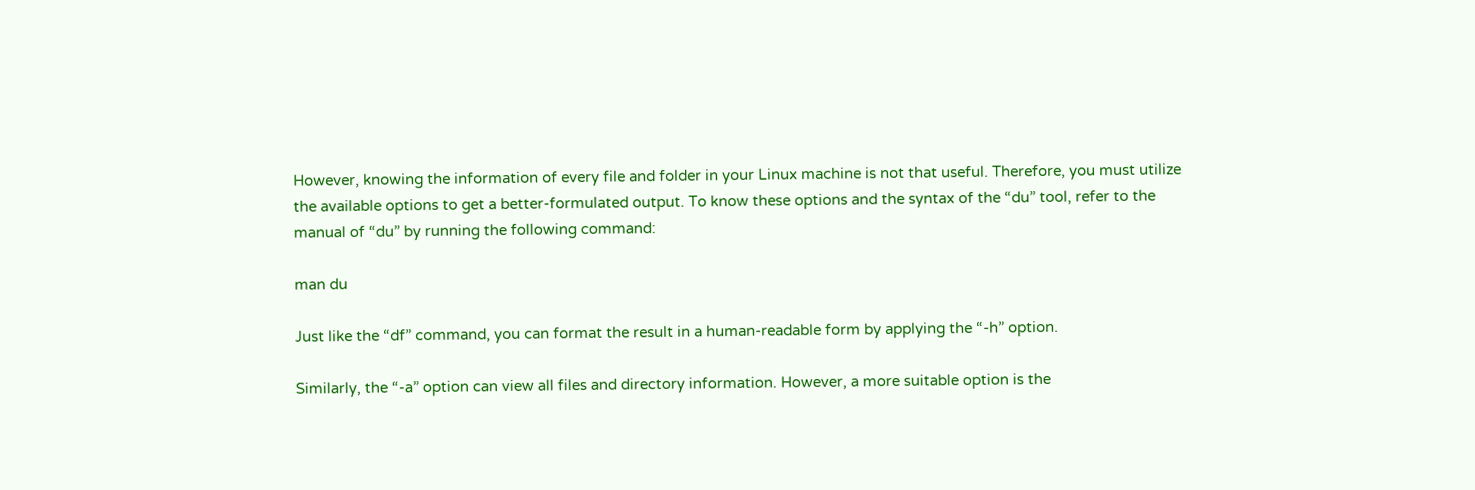However, knowing the information of every file and folder in your Linux machine is not that useful. Therefore, you must utilize the available options to get a better-formulated output. To know these options and the syntax of the “du” tool, refer to the manual of “du” by running the following command:

man du

Just like the “df” command, you can format the result in a human-readable form by applying the “-h” option.

Similarly, the “-a” option can view all files and directory information. However, a more suitable option is the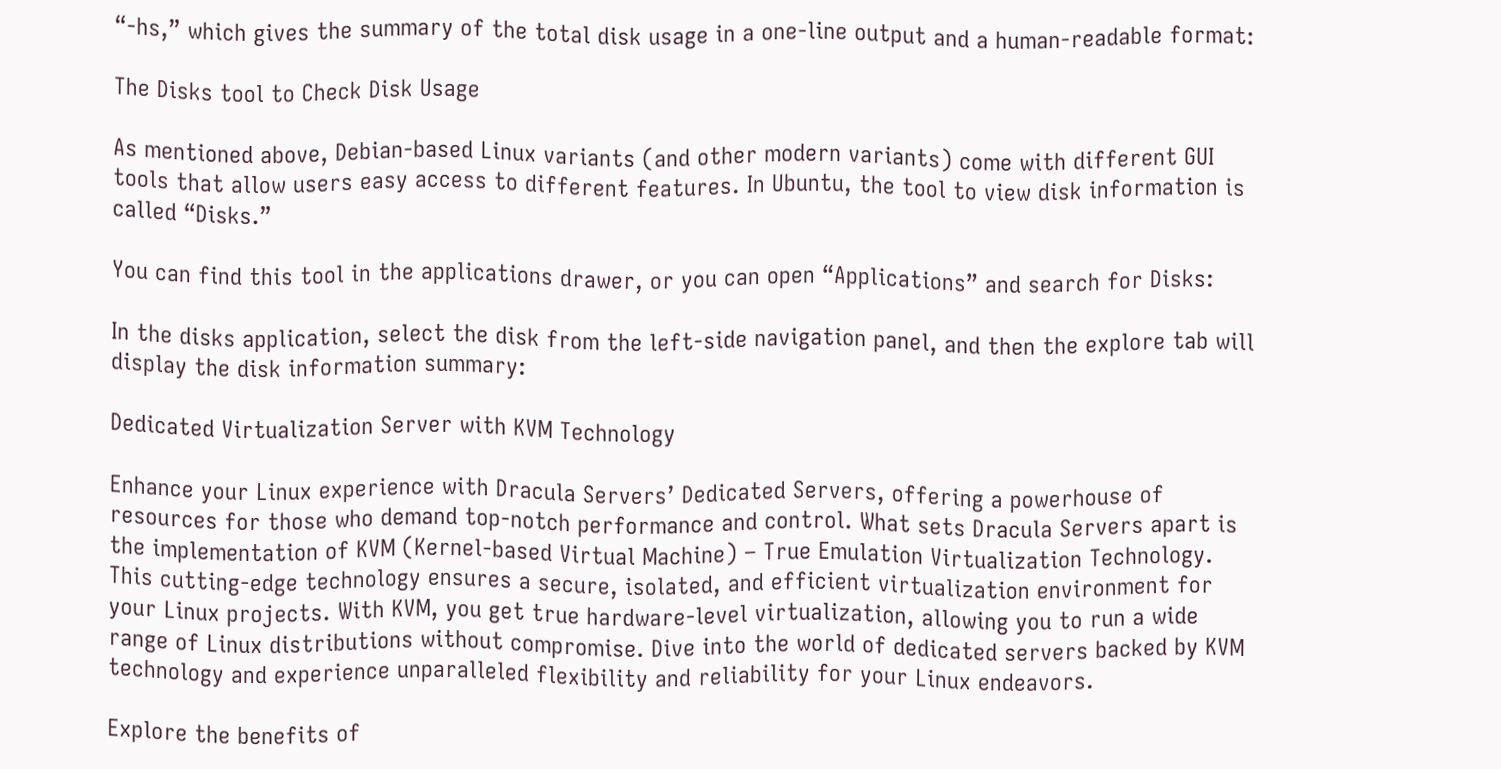“-hs,” which gives the summary of the total disk usage in a one-line output and a human-readable format:

The Disks tool to Check Disk Usage

As mentioned above, Debian-based Linux variants (and other modern variants) come with different GUI tools that allow users easy access to different features. In Ubuntu, the tool to view disk information is called “Disks.”

You can find this tool in the applications drawer, or you can open “Applications” and search for Disks:

In the disks application, select the disk from the left-side navigation panel, and then the explore tab will display the disk information summary:

Dedicated Virtualization Server with KVM Technology

Enhance your Linux experience with Dracula Servers’ Dedicated Servers, offering a powerhouse of resources for those who demand top-notch performance and control. What sets Dracula Servers apart is the implementation of KVM (Kernel-based Virtual Machine) – True Emulation Virtualization Technology. This cutting-edge technology ensures a secure, isolated, and efficient virtualization environment for your Linux projects. With KVM, you get true hardware-level virtualization, allowing you to run a wide range of Linux distributions without compromise. Dive into the world of dedicated servers backed by KVM technology and experience unparalleled flexibility and reliability for your Linux endeavors.

Explore the benefits of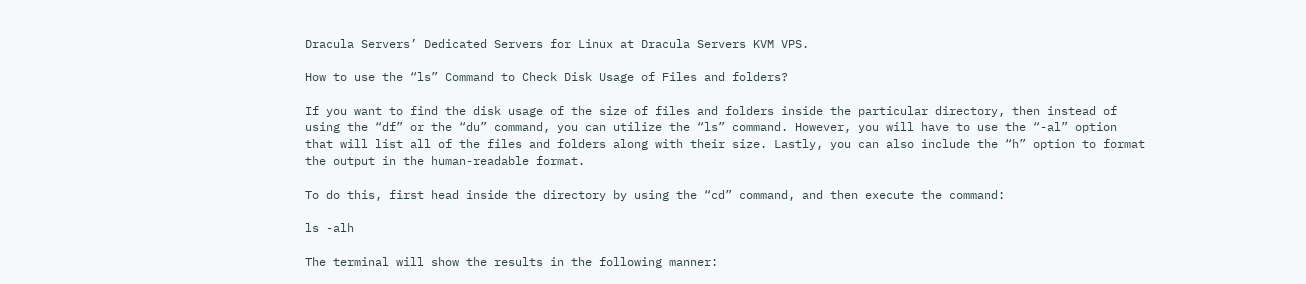Dracula Servers’ Dedicated Servers for Linux at Dracula Servers KVM VPS.

How to use the “ls” Command to Check Disk Usage of Files and folders?

If you want to find the disk usage of the size of files and folders inside the particular directory, then instead of using the “df” or the “du” command, you can utilize the “ls” command. However, you will have to use the “-al” option that will list all of the files and folders along with their size. Lastly, you can also include the “h” option to format the output in the human-readable format.

To do this, first head inside the directory by using the “cd” command, and then execute the command:

ls -alh

The terminal will show the results in the following manner: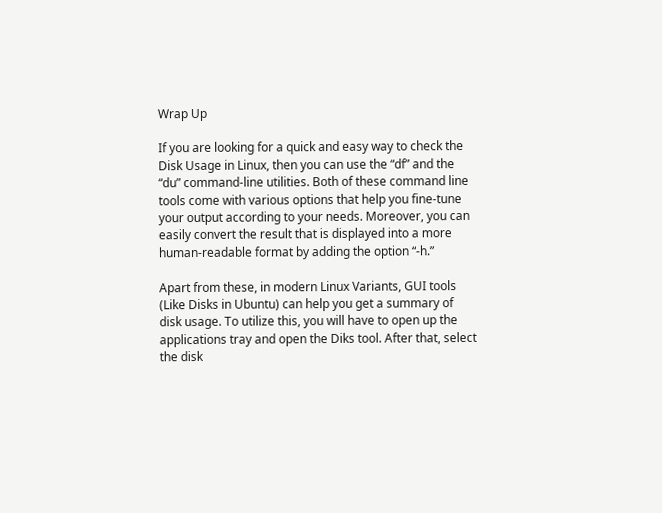Wrap Up

If you are looking for a quick and easy way to check the Disk Usage in Linux, then you can use the “df” and the “du” command-line utilities. Both of these command line tools come with various options that help you fine-tune your output according to your needs. Moreover, you can easily convert the result that is displayed into a more human-readable format by adding the option “-h.”

Apart from these, in modern Linux Variants, GUI tools (Like Disks in Ubuntu) can help you get a summary of disk usage. To utilize this, you will have to open up the applications tray and open the Diks tool. After that, select the disk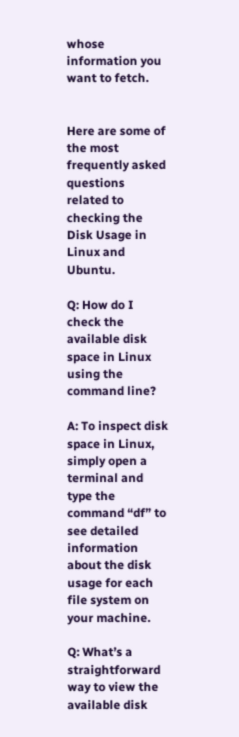whose information you want to fetch.


Here are some of the most frequently asked questions related to checking the Disk Usage in Linux and Ubuntu.

Q: How do I check the available disk space in Linux using the command line?

A: To inspect disk space in Linux, simply open a terminal and type the command “df” to see detailed information about the disk usage for each file system on your machine.

Q: What’s a straightforward way to view the available disk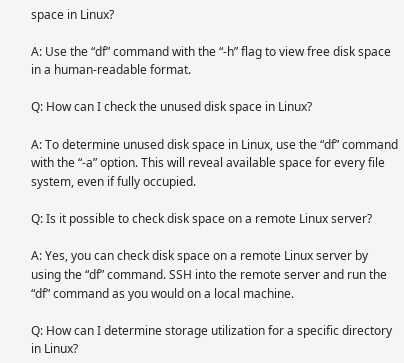space in Linux?

A: Use the “df” command with the “-h” flag to view free disk space in a human-readable format.

Q: How can I check the unused disk space in Linux?

A: To determine unused disk space in Linux, use the “df” command with the “-a” option. This will reveal available space for every file system, even if fully occupied.

Q: Is it possible to check disk space on a remote Linux server?

A: Yes, you can check disk space on a remote Linux server by using the “df” command. SSH into the remote server and run the “df” command as you would on a local machine.

Q: How can I determine storage utilization for a specific directory in Linux?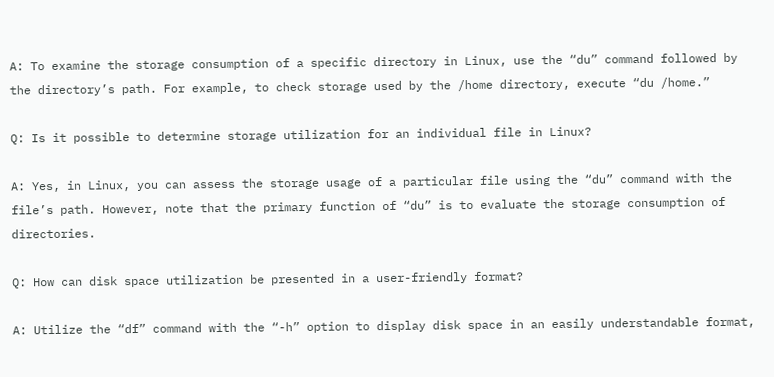A: To examine the storage consumption of a specific directory in Linux, use the “du” command followed by the directory’s path. For example, to check storage used by the /home directory, execute “du /home.”

Q: Is it possible to determine storage utilization for an individual file in Linux?

A: Yes, in Linux, you can assess the storage usage of a particular file using the “du” command with the file’s path. However, note that the primary function of “du” is to evaluate the storage consumption of directories.

Q: How can disk space utilization be presented in a user-friendly format?

A: Utilize the “df” command with the “-h” option to display disk space in an easily understandable format,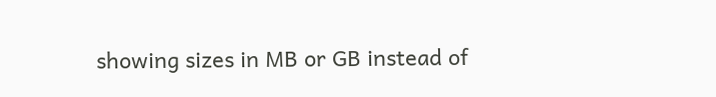showing sizes in MB or GB instead of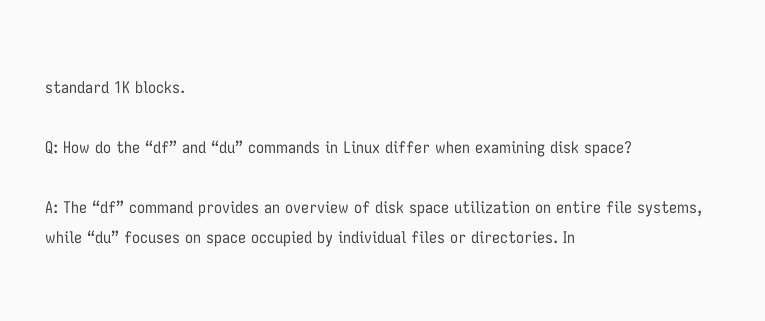standard 1K blocks.

Q: How do the “df” and “du” commands in Linux differ when examining disk space?

A: The “df” command provides an overview of disk space utilization on entire file systems, while “du” focuses on space occupied by individual files or directories. In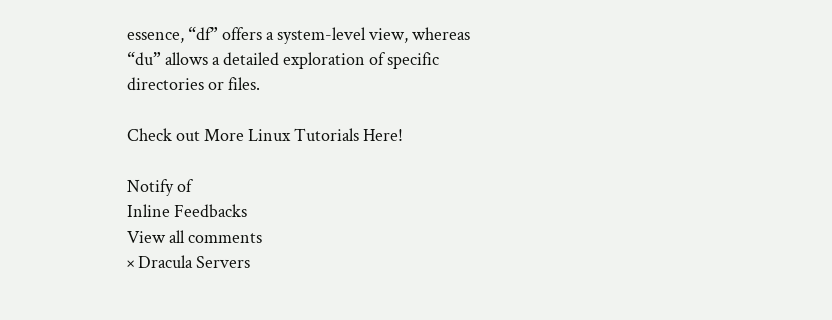essence, “df” offers a system-level view, whereas “du” allows a detailed exploration of specific directories or files.

Check out More Linux Tutorials Here!

Notify of
Inline Feedbacks
View all comments
× Dracula Servers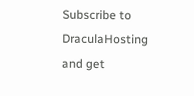Subscribe to DraculaHosting and get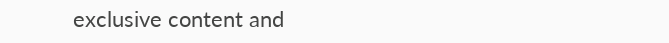exclusive content and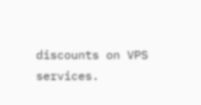discounts on VPS services.